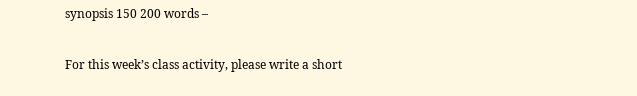synopsis 150 200 words –

For this week’s class activity, please write a short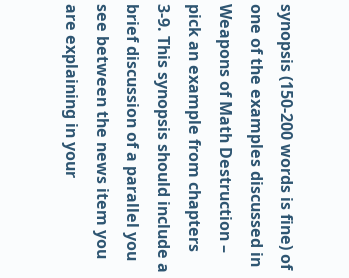synopsis (150-200 words is fine) of one of the examples discussed in Weapons of Math Destruction – pick an example from chapters 3-9. This synopsis should include a brief discussion of a parallel you see between the news item you are explaining in your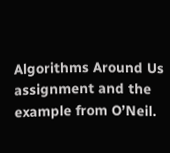Algorithms Around Us assignment and the example from O’Neil.